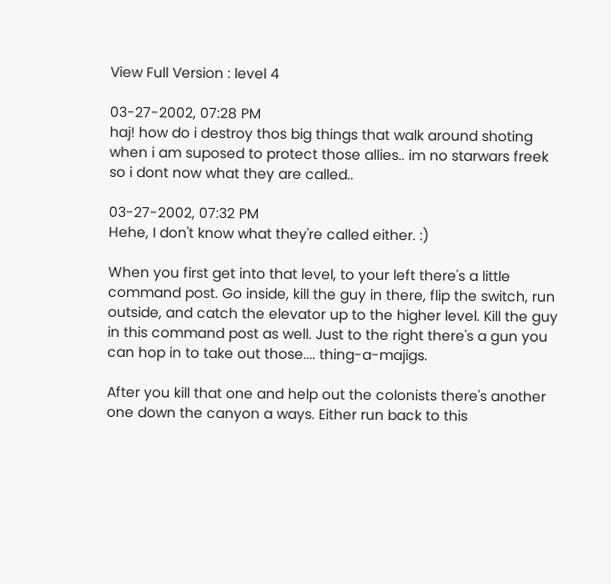View Full Version : level 4

03-27-2002, 07:28 PM
haj! how do i destroy thos big things that walk around shoting when i am suposed to protect those allies.. im no starwars freek so i dont now what they are called..

03-27-2002, 07:32 PM
Hehe, I don't know what they're called either. :)

When you first get into that level, to your left there's a little command post. Go inside, kill the guy in there, flip the switch, run outside, and catch the elevator up to the higher level. Kill the guy in this command post as well. Just to the right there's a gun you can hop in to take out those.... thing-a-majigs.

After you kill that one and help out the colonists there's another one down the canyon a ways. Either run back to this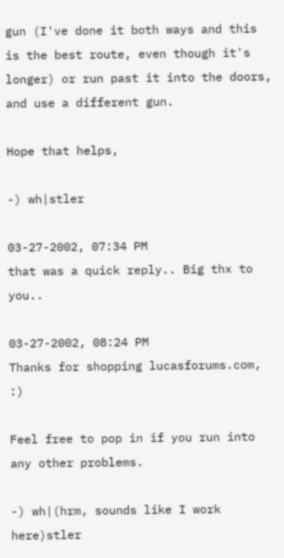gun (I've done it both ways and this is the best route, even though it's longer) or run past it into the doors, and use a different gun.

Hope that helps,

-) wh|stler

03-27-2002, 07:34 PM
that was a quick reply.. Big thx to you..

03-27-2002, 08:24 PM
Thanks for shopping lucasforums.com, :)

Feel free to pop in if you run into any other problems.

-) wh|(hrm, sounds like I work here)stler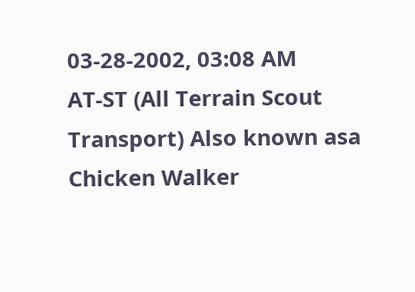03-28-2002, 03:08 AM
AT-ST (All Terrain Scout Transport) Also known asa Chicken Walker